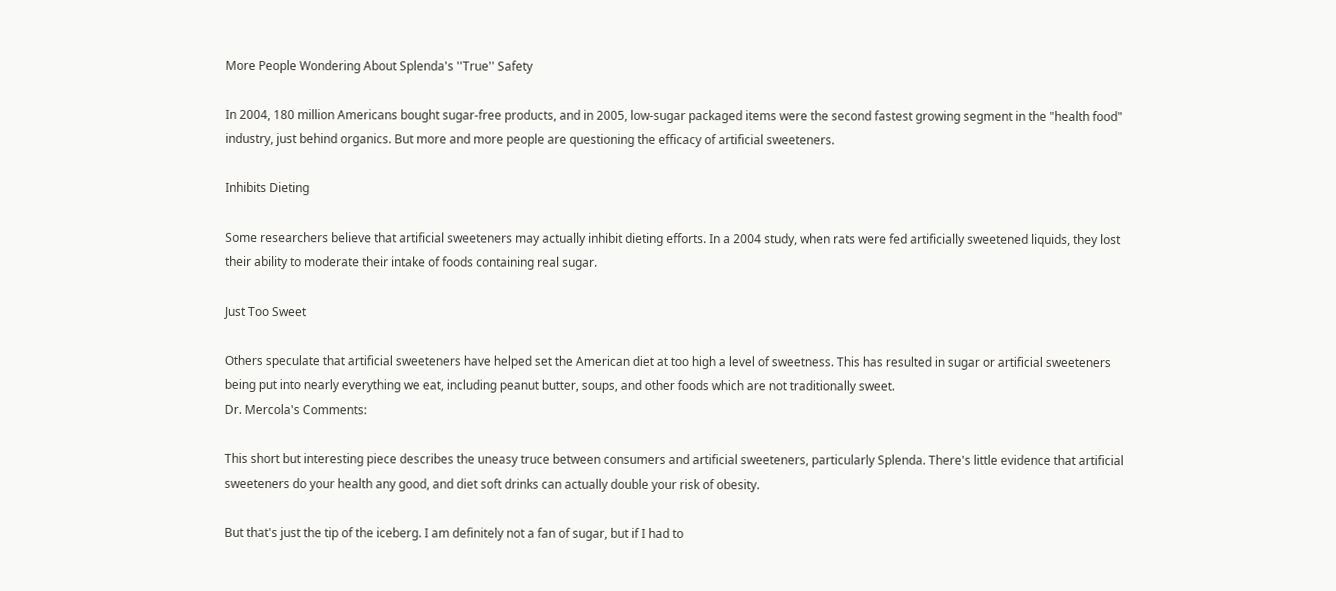More People Wondering About Splenda's ''True'' Safety

In 2004, 180 million Americans bought sugar-free products, and in 2005, low-sugar packaged items were the second fastest growing segment in the "health food" industry, just behind organics. But more and more people are questioning the efficacy of artificial sweeteners.

Inhibits Dieting

Some researchers believe that artificial sweeteners may actually inhibit dieting efforts. In a 2004 study, when rats were fed artificially sweetened liquids, they lost their ability to moderate their intake of foods containing real sugar.

Just Too Sweet

Others speculate that artificial sweeteners have helped set the American diet at too high a level of sweetness. This has resulted in sugar or artificial sweeteners being put into nearly everything we eat, including peanut butter, soups, and other foods which are not traditionally sweet.
Dr. Mercola's Comments:

This short but interesting piece describes the uneasy truce between consumers and artificial sweeteners, particularly Splenda. There's little evidence that artificial sweeteners do your health any good, and diet soft drinks can actually double your risk of obesity.

But that's just the tip of the iceberg. I am definitely not a fan of sugar, but if I had to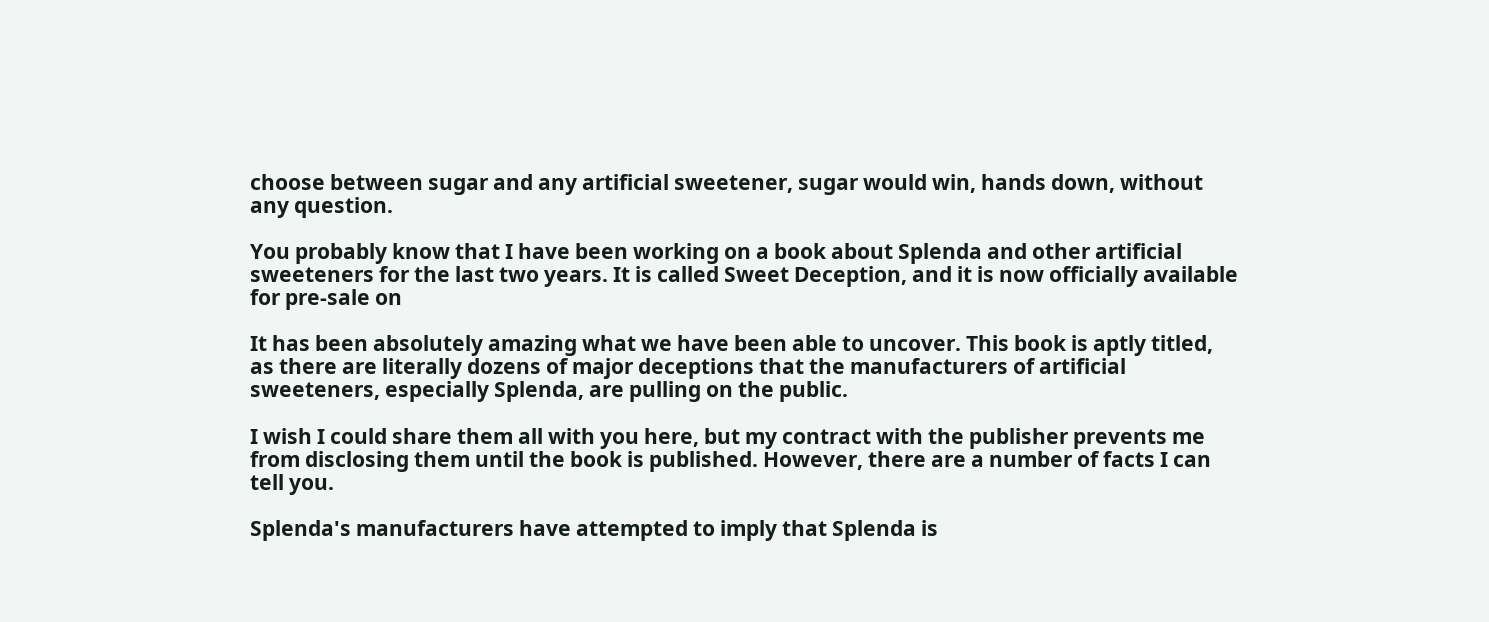choose between sugar and any artificial sweetener, sugar would win, hands down, without any question.

You probably know that I have been working on a book about Splenda and other artificial sweeteners for the last two years. It is called Sweet Deception, and it is now officially available for pre-sale on

It has been absolutely amazing what we have been able to uncover. This book is aptly titled, as there are literally dozens of major deceptions that the manufacturers of artificial sweeteners, especially Splenda, are pulling on the public.

I wish I could share them all with you here, but my contract with the publisher prevents me from disclosing them until the book is published. However, there are a number of facts I can tell you.

Splenda's manufacturers have attempted to imply that Splenda is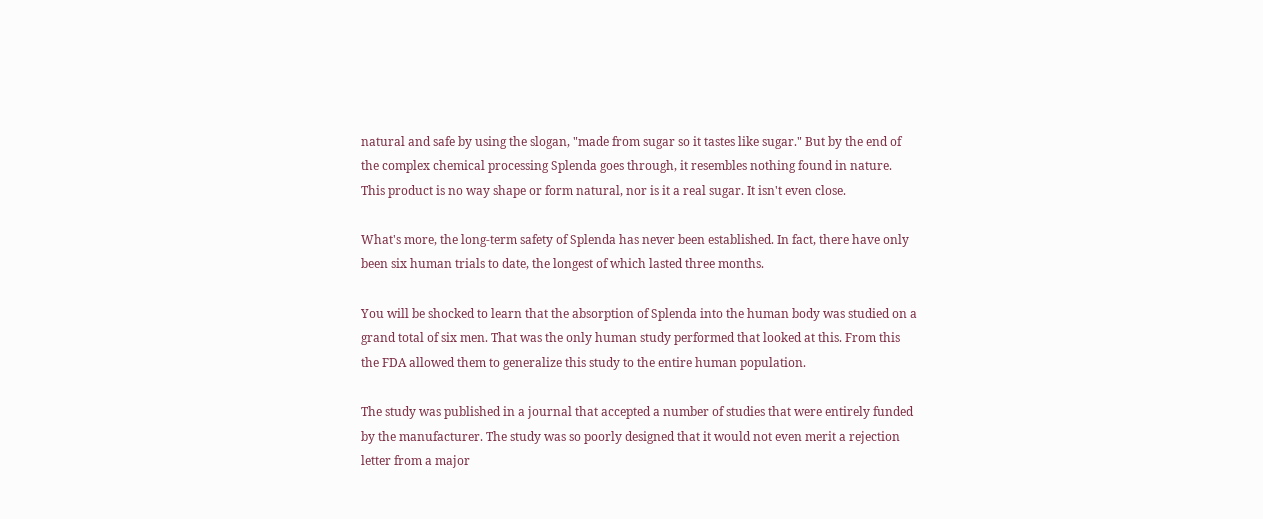natural and safe by using the slogan, "made from sugar so it tastes like sugar." But by the end of the complex chemical processing Splenda goes through, it resembles nothing found in nature. This product is no way shape or form natural, nor is it a real sugar. It isn't even close.

What's more, the long-term safety of Splenda has never been established. In fact, there have only been six human trials to date, the longest of which lasted three months.

You will be shocked to learn that the absorption of Splenda into the human body was studied on a grand total of six men. That was the only human study performed that looked at this. From this the FDA allowed them to generalize this study to the entire human population.

The study was published in a journal that accepted a number of studies that were entirely funded by the manufacturer. The study was so poorly designed that it would not even merit a rejection letter from a major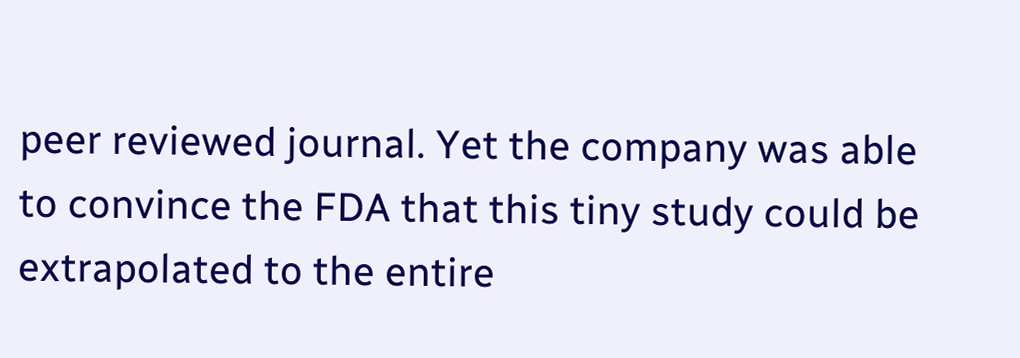peer reviewed journal. Yet the company was able to convince the FDA that this tiny study could be extrapolated to the entire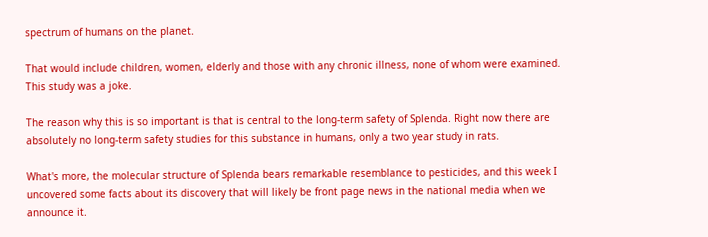spectrum of humans on the planet.

That would include children, women, elderly and those with any chronic illness, none of whom were examined. This study was a joke.

The reason why this is so important is that is central to the long-term safety of Splenda. Right now there are absolutely no long-term safety studies for this substance in humans, only a two year study in rats.

What's more, the molecular structure of Splenda bears remarkable resemblance to pesticides, and this week I uncovered some facts about its discovery that will likely be front page news in the national media when we announce it.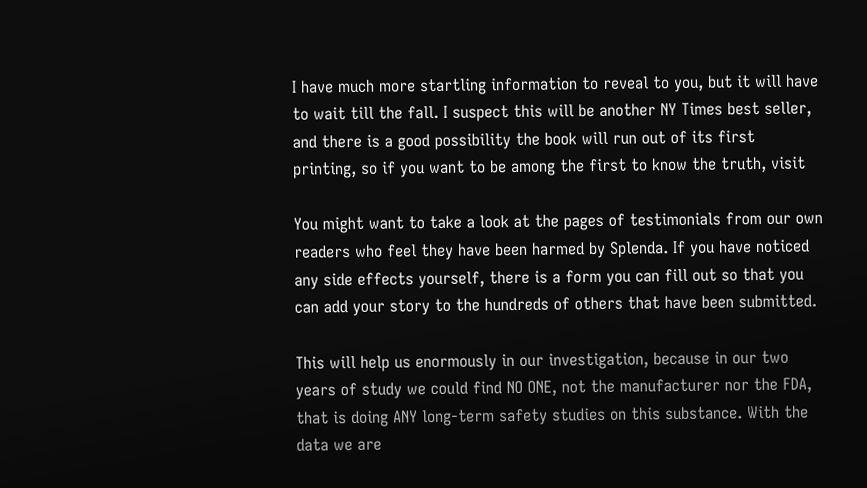I have much more startling information to reveal to you, but it will have to wait till the fall. I suspect this will be another NY Times best seller, and there is a good possibility the book will run out of its first printing, so if you want to be among the first to know the truth, visit

You might want to take a look at the pages of testimonials from our own readers who feel they have been harmed by Splenda. If you have noticed any side effects yourself, there is a form you can fill out so that you can add your story to the hundreds of others that have been submitted.

This will help us enormously in our investigation, because in our two years of study we could find NO ONE, not the manufacturer nor the FDA, that is doing ANY long-term safety studies on this substance. With the data we are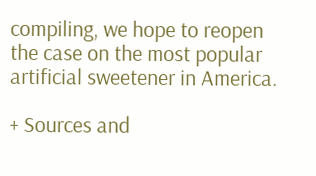compiling, we hope to reopen the case on the most popular artificial sweetener in America.

+ Sources and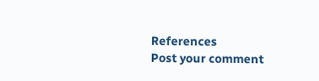References
Post your comment